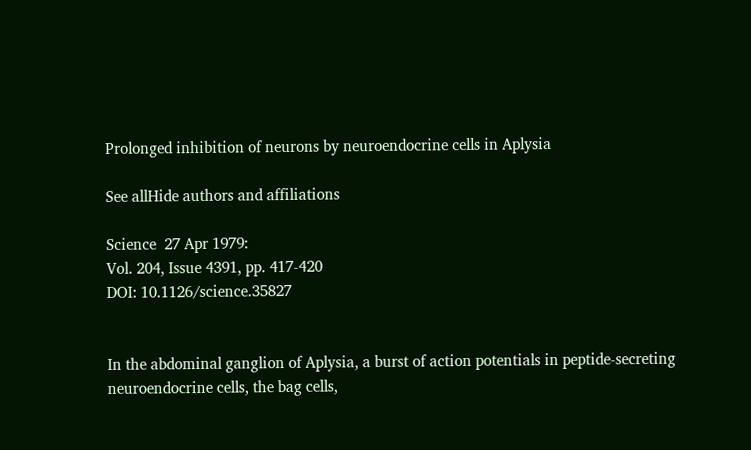Prolonged inhibition of neurons by neuroendocrine cells in Aplysia

See allHide authors and affiliations

Science  27 Apr 1979:
Vol. 204, Issue 4391, pp. 417-420
DOI: 10.1126/science.35827


In the abdominal ganglion of Aplysia, a burst of action potentials in peptide-secreting neuroendocrine cells, the bag cells,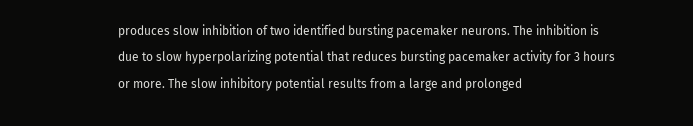produces slow inhibition of two identified bursting pacemaker neurons. The inhibition is due to slow hyperpolarizing potential that reduces bursting pacemaker activity for 3 hours or more. The slow inhibitory potential results from a large and prolonged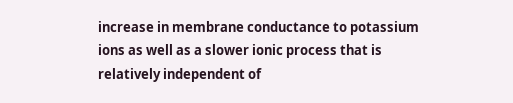increase in membrane conductance to potassium ions as well as a slower ionic process that is relatively independent of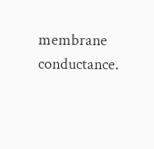membrane conductance.